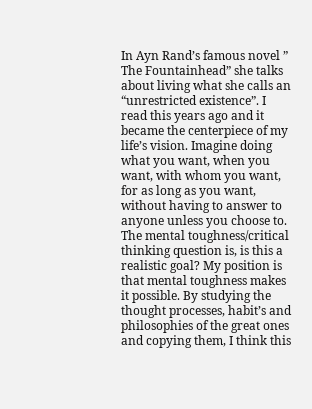In Ayn Rand’s famous novel ” The Fountainhead” she talks about living what she calls an “unrestricted existence”. I read this years ago and it became the centerpiece of my life’s vision. Imagine doing what you want, when you want, with whom you want,  for as long as you want, without having to answer to anyone unless you choose to. The mental toughness/critical thinking question is, is this a realistic goal? My position is that mental toughness makes it possible. By studying the thought processes, habit’s and philosophies of the great ones and copying them, I think this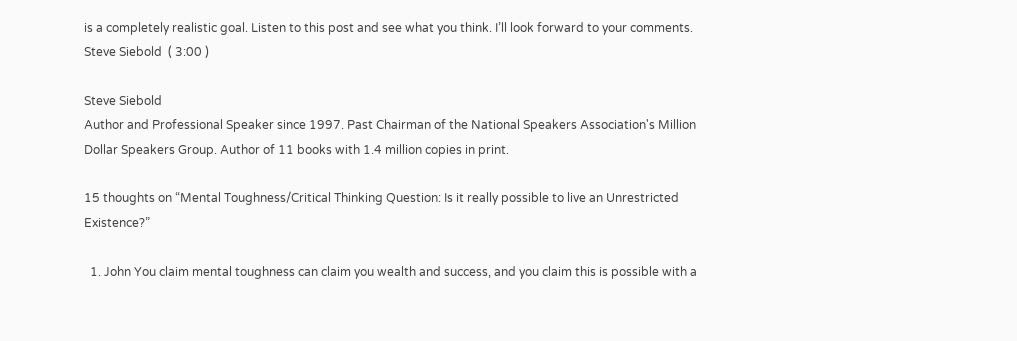is a completely realistic goal. Listen to this post and see what you think. I’ll look forward to your comments.  Steve Siebold  ( 3:00 )

Steve Siebold
Author and Professional Speaker since 1997. Past Chairman of the National Speakers Association's Million Dollar Speakers Group. Author of 11 books with 1.4 million copies in print.

15 thoughts on “Mental Toughness/Critical Thinking Question: Is it really possible to live an Unrestricted Existence?”

  1. John You claim mental toughness can claim you wealth and success, and you claim this is possible with a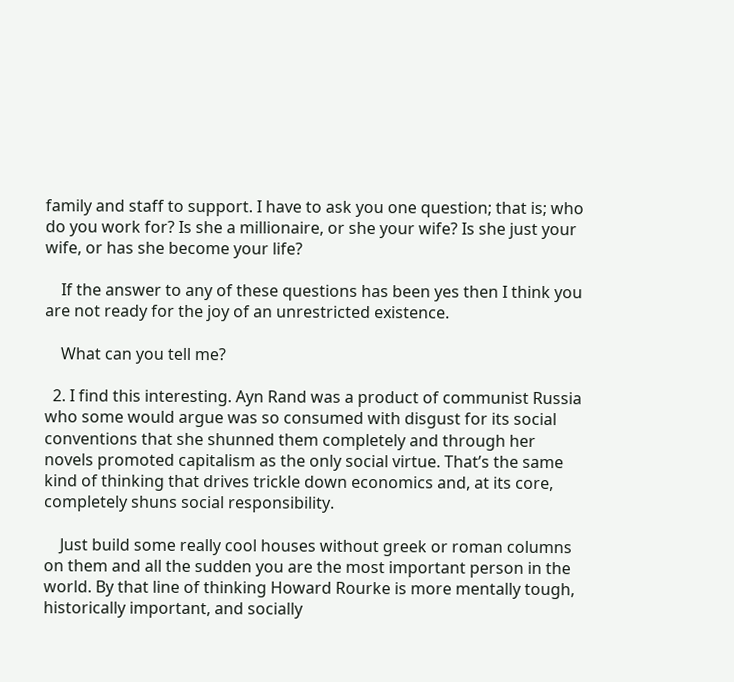family and staff to support. I have to ask you one question; that is; who do you work for? Is she a millionaire, or she your wife? Is she just your wife, or has she become your life?

    If the answer to any of these questions has been yes then I think you are not ready for the joy of an unrestricted existence.

    What can you tell me?

  2. I find this interesting. Ayn Rand was a product of communist Russia who some would argue was so consumed with disgust for its social conventions that she shunned them completely and through her novels promoted capitalism as the only social virtue. That’s the same kind of thinking that drives trickle down economics and, at its core, completely shuns social responsibility.

    Just build some really cool houses without greek or roman columns on them and all the sudden you are the most important person in the world. By that line of thinking Howard Rourke is more mentally tough, historically important, and socially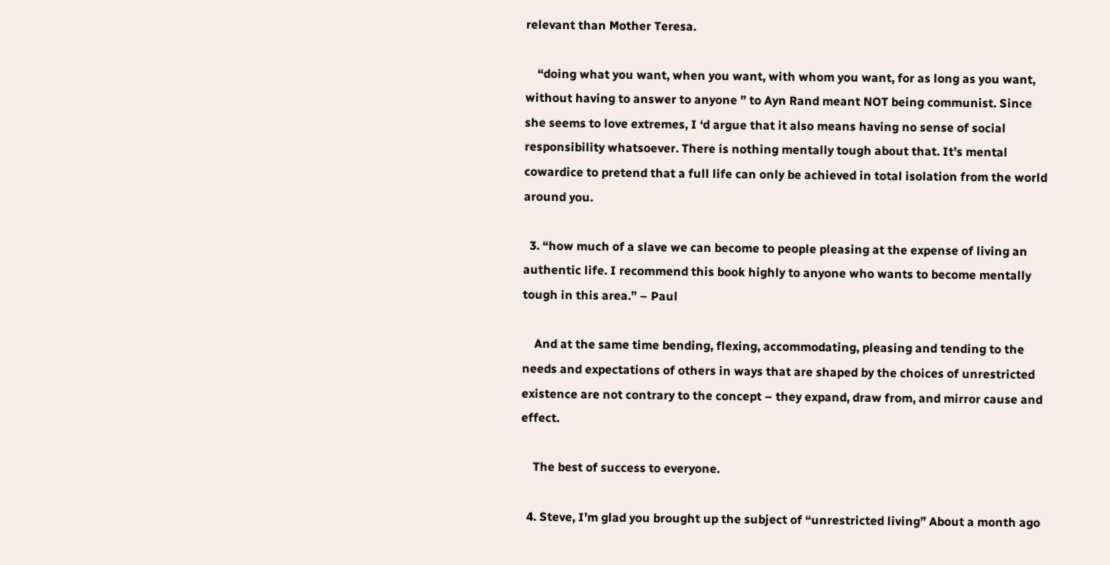relevant than Mother Teresa.

    “doing what you want, when you want, with whom you want, for as long as you want, without having to answer to anyone ” to Ayn Rand meant NOT being communist. Since she seems to love extremes, I ‘d argue that it also means having no sense of social responsibility whatsoever. There is nothing mentally tough about that. It’s mental cowardice to pretend that a full life can only be achieved in total isolation from the world around you.

  3. “how much of a slave we can become to people pleasing at the expense of living an authentic life. I recommend this book highly to anyone who wants to become mentally tough in this area.” – Paul

    And at the same time bending, flexing, accommodating, pleasing and tending to the needs and expectations of others in ways that are shaped by the choices of unrestricted existence are not contrary to the concept – they expand, draw from, and mirror cause and effect.

    The best of success to everyone.

  4. Steve, I’m glad you brought up the subject of “unrestricted living” About a month ago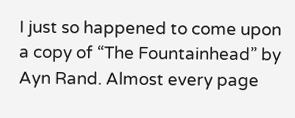I just so happened to come upon a copy of “The Fountainhead” by Ayn Rand. Almost every page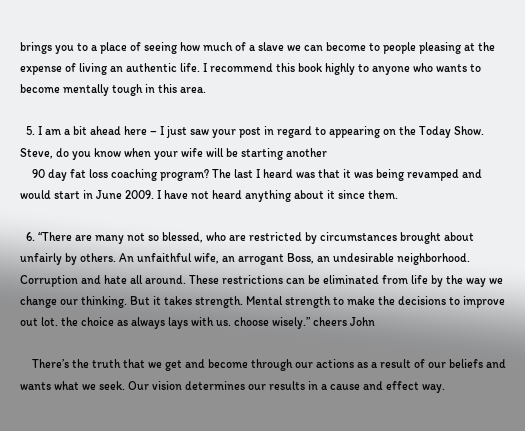brings you to a place of seeing how much of a slave we can become to people pleasing at the expense of living an authentic life. I recommend this book highly to anyone who wants to become mentally tough in this area.

  5. I am a bit ahead here – I just saw your post in regard to appearing on the Today Show. Steve, do you know when your wife will be starting another
    90 day fat loss coaching program? The last I heard was that it was being revamped and would start in June 2009. I have not heard anything about it since them.

  6. “There are many not so blessed, who are restricted by circumstances brought about unfairly by others. An unfaithful wife, an arrogant Boss, an undesirable neighborhood. Corruption and hate all around. These restrictions can be eliminated from life by the way we change our thinking. But it takes strength. Mental strength to make the decisions to improve out lot. the choice as always lays with us. choose wisely.” cheers John

    There’s the truth that we get and become through our actions as a result of our beliefs and wants what we seek. Our vision determines our results in a cause and effect way.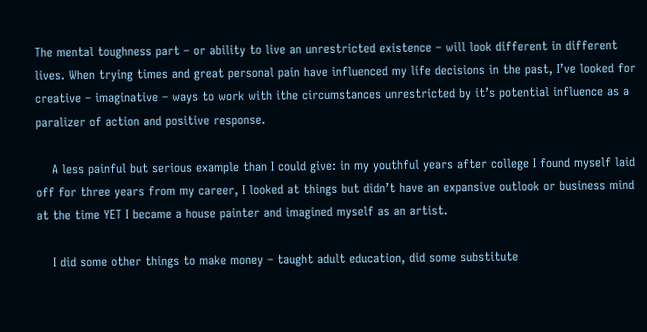The mental toughness part – or ability to live an unrestricted existence – will look different in different lives. When trying times and great personal pain have influenced my life decisions in the past, I’ve looked for creative – imaginative – ways to work with ithe circumstances unrestricted by it’s potential influence as a paralizer of action and positive response.

    A less painful but serious example than I could give: in my youthful years after college I found myself laid off for three years from my career, I looked at things but didn’t have an expansive outlook or business mind at the time YET I became a house painter and imagined myself as an artist.

    I did some other things to make money – taught adult education, did some substitute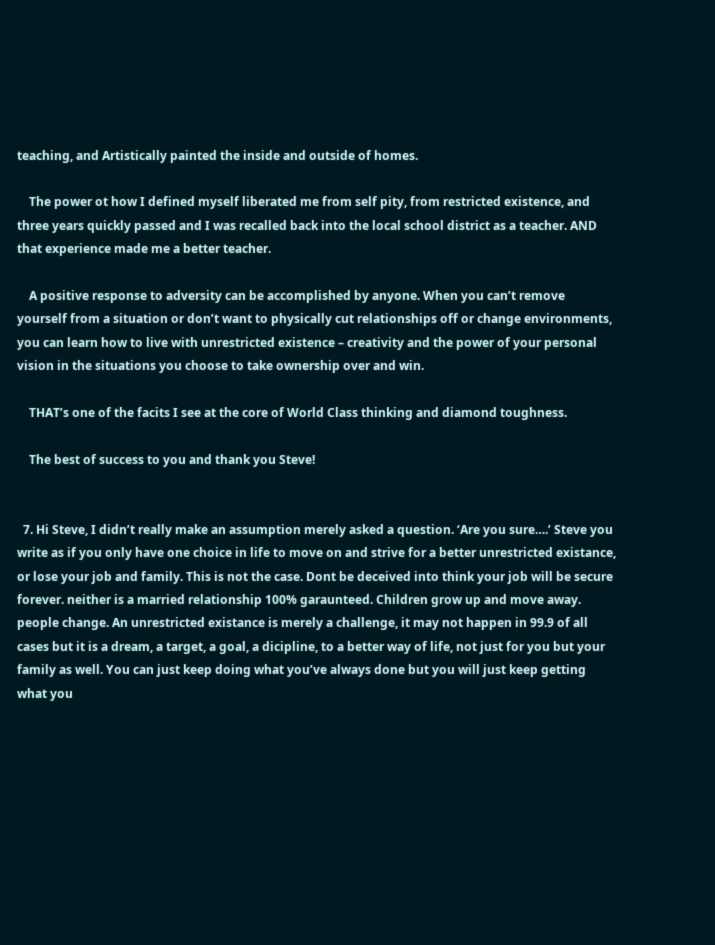teaching, and Artistically painted the inside and outside of homes.

    The power ot how I defined myself liberated me from self pity, from restricted existence, and three years quickly passed and I was recalled back into the local school district as a teacher. AND that experience made me a better teacher.

    A positive response to adversity can be accomplished by anyone. When you can’t remove yourself from a situation or don’t want to physically cut relationships off or change environments, you can learn how to live with unrestricted existence – creativity and the power of your personal vision in the situations you choose to take ownership over and win.

    THAT’s one of the facits I see at the core of World Class thinking and diamond toughness.

    The best of success to you and thank you Steve!


  7. Hi Steve, I didn’t really make an assumption merely asked a question. ‘Are you sure….’ Steve you write as if you only have one choice in life to move on and strive for a better unrestricted existance, or lose your job and family. This is not the case. Dont be deceived into think your job will be secure forever. neither is a married relationship 100% garaunteed. Children grow up and move away. people change. An unrestricted existance is merely a challenge, it may not happen in 99.9 of all cases but it is a dream, a target, a goal, a dicipline, to a better way of life, not just for you but your family as well. You can just keep doing what you’ve always done but you will just keep getting what you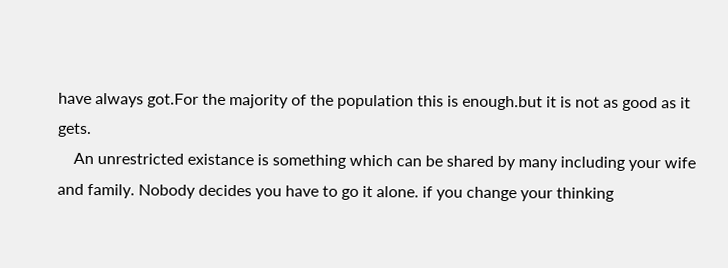have always got.For the majority of the population this is enough.but it is not as good as it gets.
    An unrestricted existance is something which can be shared by many including your wife and family. Nobody decides you have to go it alone. if you change your thinking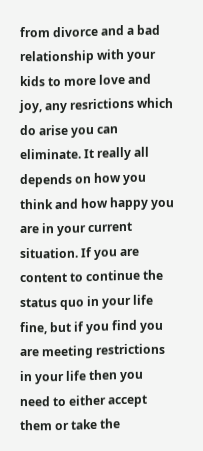from divorce and a bad relationship with your kids to more love and joy, any resrictions which do arise you can eliminate. It really all depends on how you think and how happy you are in your current situation. If you are content to continue the status quo in your life fine, but if you find you are meeting restrictions in your life then you need to either accept them or take the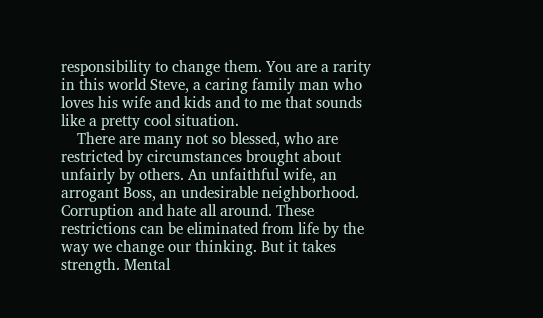responsibility to change them. You are a rarity in this world Steve, a caring family man who loves his wife and kids and to me that sounds like a pretty cool situation.
    There are many not so blessed, who are restricted by circumstances brought about unfairly by others. An unfaithful wife, an arrogant Boss, an undesirable neighborhood. Corruption and hate all around. These restrictions can be eliminated from life by the way we change our thinking. But it takes strength. Mental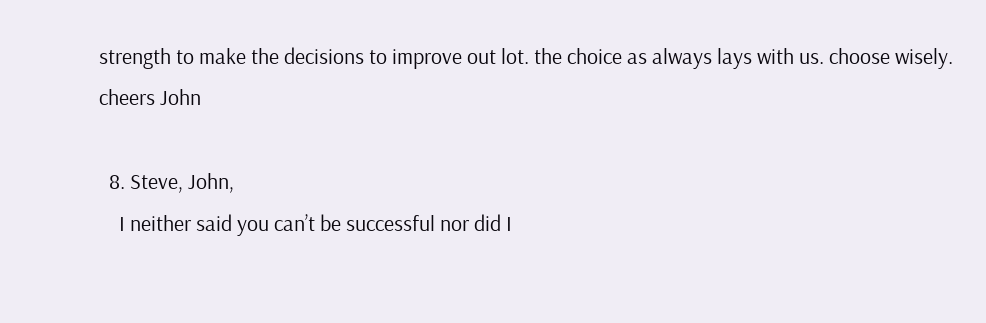strength to make the decisions to improve out lot. the choice as always lays with us. choose wisely. cheers John

  8. Steve, John,
    I neither said you can’t be successful nor did I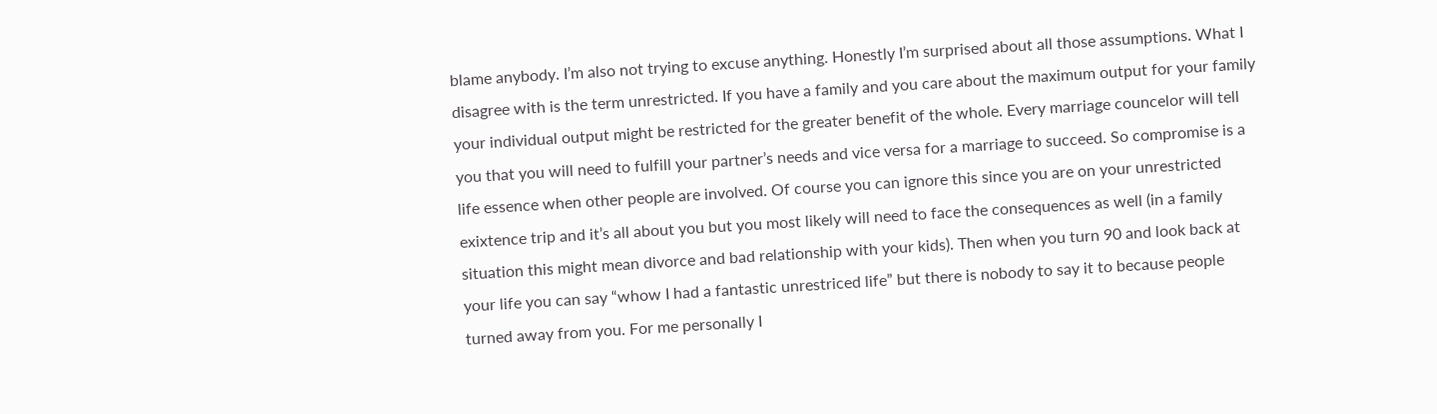blame anybody. I’m also not trying to excuse anything. Honestly I’m surprised about all those assumptions. What I disagree with is the term unrestricted. If you have a family and you care about the maximum output for your family your individual output might be restricted for the greater benefit of the whole. Every marriage councelor will tell you that you will need to fulfill your partner’s needs and vice versa for a marriage to succeed. So compromise is a life essence when other people are involved. Of course you can ignore this since you are on your unrestricted exixtence trip and it’s all about you but you most likely will need to face the consequences as well (in a family situation this might mean divorce and bad relationship with your kids). Then when you turn 90 and look back at your life you can say “whow I had a fantastic unrestriced life” but there is nobody to say it to because people turned away from you. For me personally I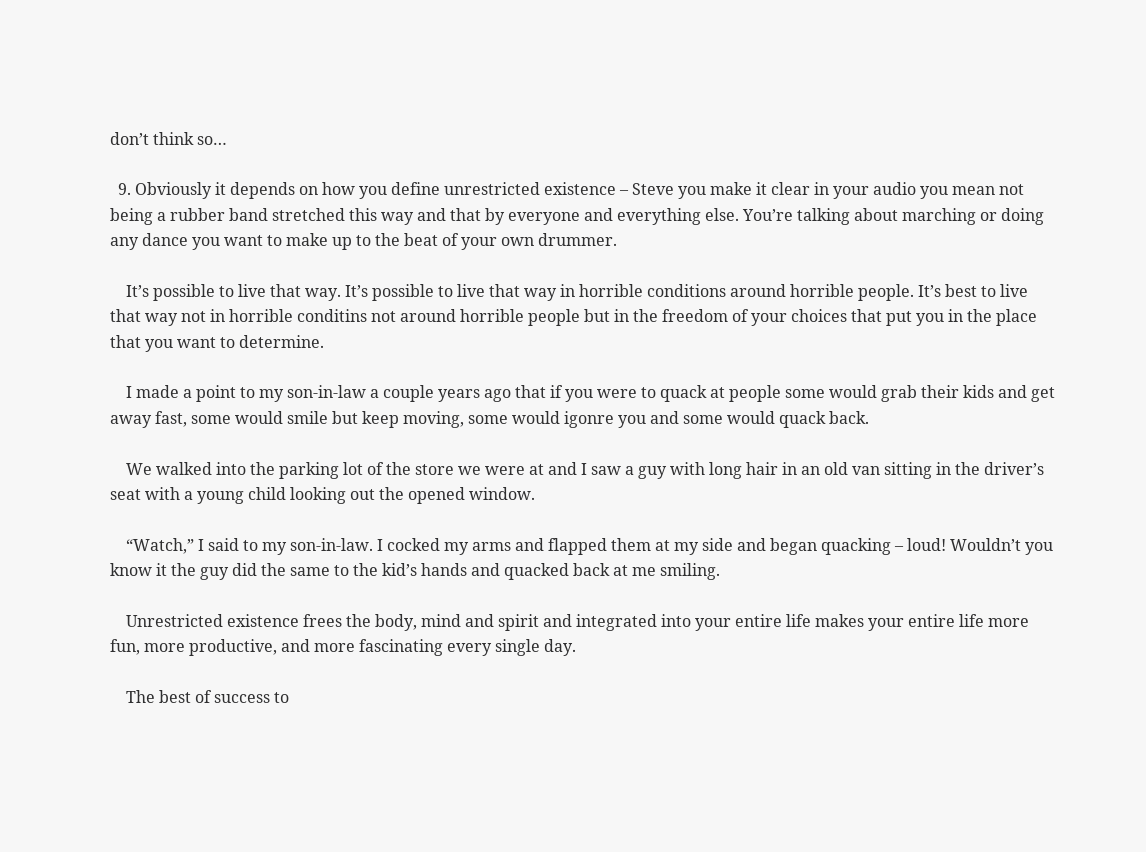don’t think so…

  9. Obviously it depends on how you define unrestricted existence – Steve you make it clear in your audio you mean not being a rubber band stretched this way and that by everyone and everything else. You’re talking about marching or doing any dance you want to make up to the beat of your own drummer.

    It’s possible to live that way. It’s possible to live that way in horrible conditions around horrible people. It’s best to live that way not in horrible conditins not around horrible people but in the freedom of your choices that put you in the place that you want to determine.

    I made a point to my son-in-law a couple years ago that if you were to quack at people some would grab their kids and get away fast, some would smile but keep moving, some would igonre you and some would quack back.

    We walked into the parking lot of the store we were at and I saw a guy with long hair in an old van sitting in the driver’s seat with a young child looking out the opened window.

    “Watch,” I said to my son-in-law. I cocked my arms and flapped them at my side and began quacking – loud! Wouldn’t you know it the guy did the same to the kid’s hands and quacked back at me smiling.

    Unrestricted existence frees the body, mind and spirit and integrated into your entire life makes your entire life more fun, more productive, and more fascinating every single day.

    The best of success to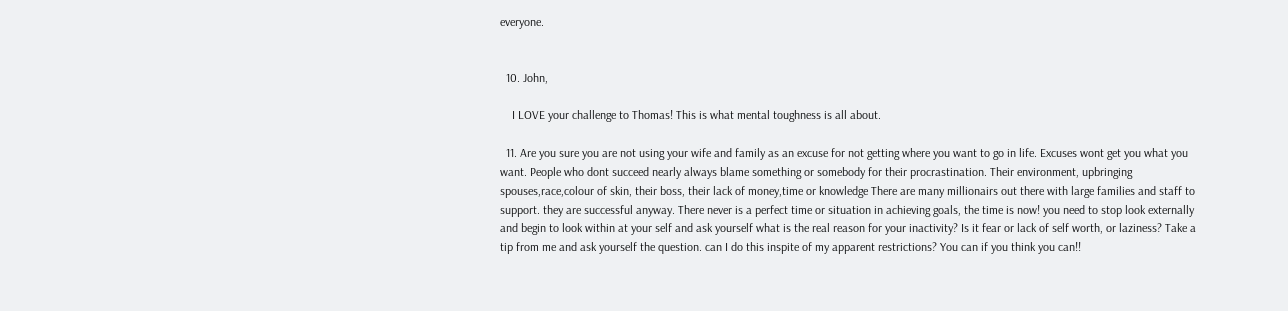everyone.


  10. John,

    I LOVE your challenge to Thomas! This is what mental toughness is all about.

  11. Are you sure you are not using your wife and family as an excuse for not getting where you want to go in life. Excuses wont get you what you want. People who dont succeed nearly always blame something or somebody for their procrastination. Their environment, upbringing spouses,race,colour of skin, their boss, their lack of money,time or knowledge There are many millionairs out there with large families and staff to support. they are successful anyway. There never is a perfect time or situation in achieving goals, the time is now! you need to stop look externally and begin to look within at your self and ask yourself what is the real reason for your inactivity? Is it fear or lack of self worth, or laziness? Take a tip from me and ask yourself the question. can I do this inspite of my apparent restrictions? You can if you think you can!!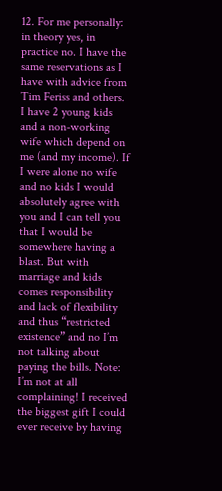12. For me personally: in theory yes, in practice no. I have the same reservations as I have with advice from Tim Feriss and others. I have 2 young kids and a non-working wife which depend on me (and my income). If I were alone no wife and no kids I would absolutely agree with you and I can tell you that I would be somewhere having a blast. But with marriage and kids comes responsibility and lack of flexibility and thus “restricted existence” and no I’m not talking about paying the bills. Note: I’m not at all complaining! I received the biggest gift I could ever receive by having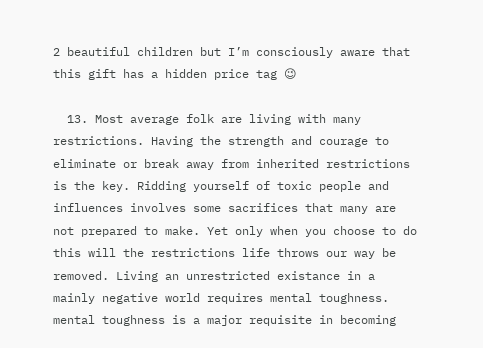2 beautiful children but I’m consciously aware that this gift has a hidden price tag 😉

  13. Most average folk are living with many restrictions. Having the strength and courage to eliminate or break away from inherited restrictions is the key. Ridding yourself of toxic people and influences involves some sacrifices that many are not prepared to make. Yet only when you choose to do this will the restrictions life throws our way be removed. Living an unrestricted existance in a mainly negative world requires mental toughness. mental toughness is a major requisite in becoming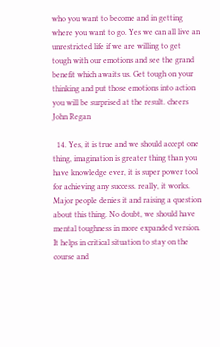who you want to become and in getting where you want to go. Yes we can all live an unrestricted life if we are willing to get tough with our emotions and see the grand benefit which awaits us. Get tough on your thinking and put those emotions into action you will be surprised at the result. cheers John Regan

  14. Yes, it is true and we should accept one thing, imagination is greater thing than you have knowledge ever, it is super power tool for achieving any success. really, it works. Major people denies it and raising a question about this thing. No doubt, we should have mental toughness in more expanded version. It helps in critical situation to stay on the course and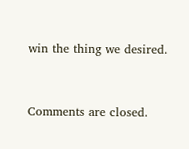win the thing we desired.


Comments are closed.